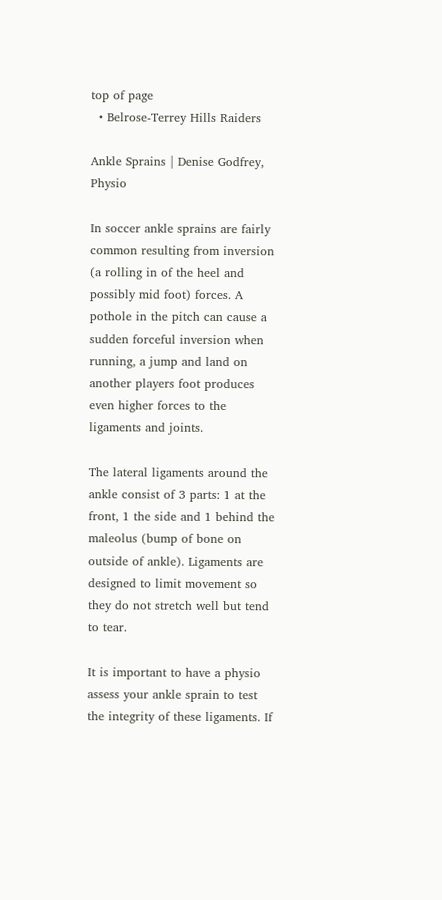top of page
  • Belrose-Terrey Hills Raiders

Ankle Sprains | Denise Godfrey, Physio

In soccer ankle sprains are fairly common resulting from inversion (a rolling in of the heel and possibly mid foot) forces. A pothole in the pitch can cause a sudden forceful inversion when running, a jump and land on another players foot produces even higher forces to the ligaments and joints.

The lateral ligaments around the ankle consist of 3 parts: 1 at the front, 1 the side and 1 behind the maleolus (bump of bone on outside of ankle). Ligaments are designed to limit movement so they do not stretch well but tend to tear.

It is important to have a physio assess your ankle sprain to test the integrity of these ligaments. If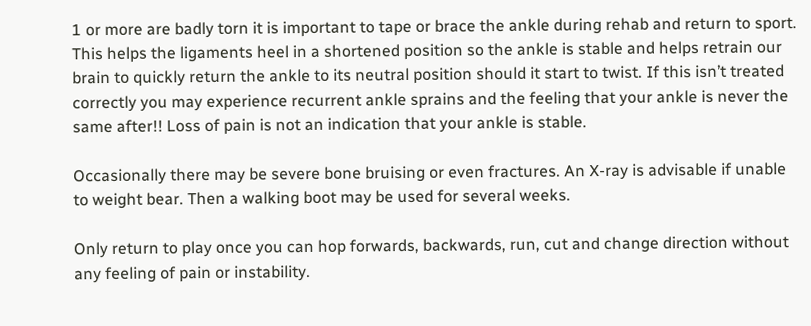1 or more are badly torn it is important to tape or brace the ankle during rehab and return to sport. This helps the ligaments heel in a shortened position so the ankle is stable and helps retrain our brain to quickly return the ankle to its neutral position should it start to twist. If this isn’t treated correctly you may experience recurrent ankle sprains and the feeling that your ankle is never the same after!! Loss of pain is not an indication that your ankle is stable.

Occasionally there may be severe bone bruising or even fractures. An X-ray is advisable if unable to weight bear. Then a walking boot may be used for several weeks.

Only return to play once you can hop forwards, backwards, run, cut and change direction without any feeling of pain or instability.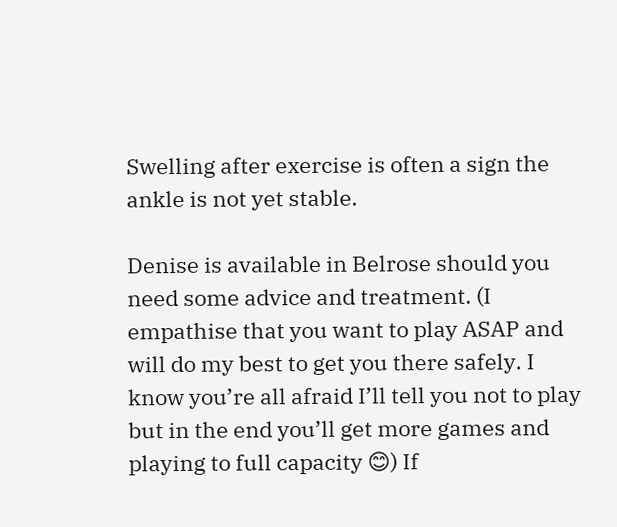Swelling after exercise is often a sign the ankle is not yet stable.

Denise is available in Belrose should you need some advice and treatment. (I empathise that you want to play ASAP and will do my best to get you there safely. I know you’re all afraid I’ll tell you not to play but in the end you’ll get more games and playing to full capacity 😊) If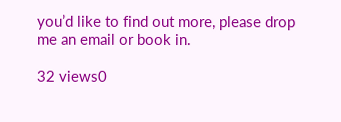you’d like to find out more, please drop me an email or book in.

32 views0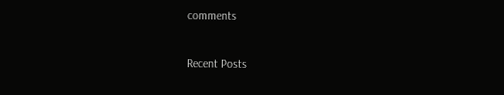comments

Recent Posts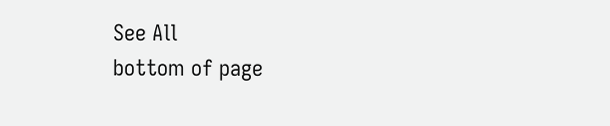See All
bottom of page